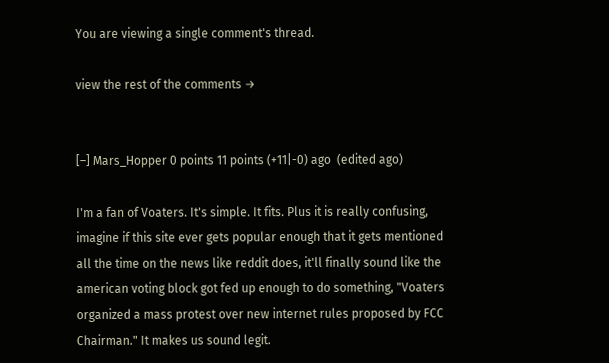You are viewing a single comment's thread.

view the rest of the comments →


[–] Mars_Hopper 0 points 11 points (+11|-0) ago  (edited ago)

I'm a fan of Voaters. It's simple. It fits. Plus it is really confusing, imagine if this site ever gets popular enough that it gets mentioned all the time on the news like reddit does, it'll finally sound like the american voting block got fed up enough to do something, "Voaters organized a mass protest over new internet rules proposed by FCC Chairman." It makes us sound legit.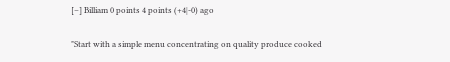[–] Billiam 0 points 4 points (+4|-0) ago

"Start with a simple menu concentrating on quality produce cooked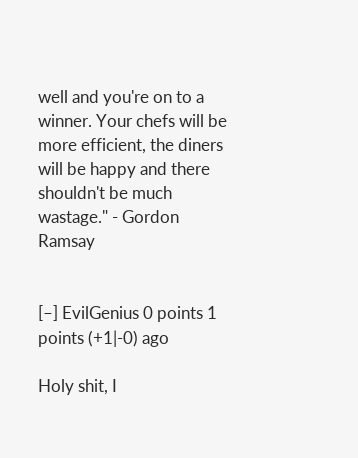well and you're on to a winner. Your chefs will be more efficient, the diners will be happy and there shouldn't be much wastage." - Gordon Ramsay


[–] EvilGenius 0 points 1 points (+1|-0) ago

Holy shit, I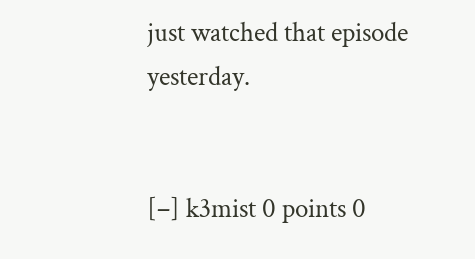just watched that episode yesterday.


[–] k3mist 0 points 0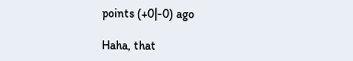points (+0|-0) ago

Haha, that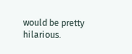would be pretty hilarious.